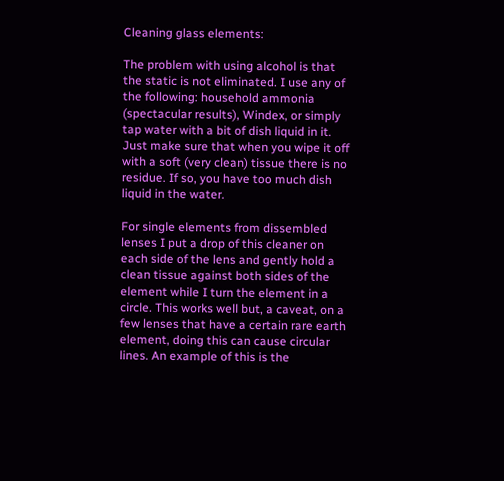Cleaning glass elements:

The problem with using alcohol is that the static is not eliminated. I use any of the following: household ammonia (spectacular results), Windex, or simply tap water with a bit of dish liquid in it. Just make sure that when you wipe it off with a soft (very clean) tissue there is no residue. If so, you have too much dish liquid in the water.

For single elements from dissembled lenses I put a drop of this cleaner on each side of the lens and gently hold a clean tissue against both sides of the element while I turn the element in a circle. This works well but, a caveat, on a few lenses that have a certain rare earth element, doing this can cause circular lines. An example of this is the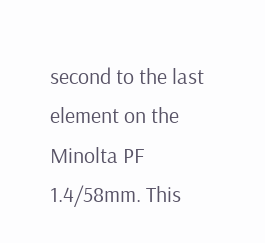second to the last element on the Minolta PF 1.4/58mm. This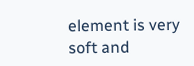element is very soft and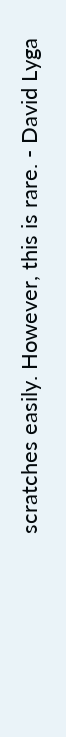scratches easily. However, this is rare. - David Lyga